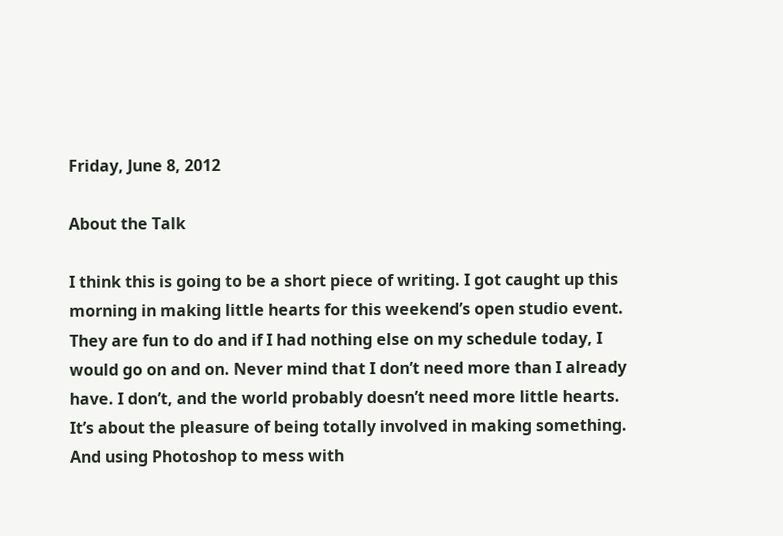Friday, June 8, 2012

About the Talk

I think this is going to be a short piece of writing. I got caught up this morning in making little hearts for this weekend’s open studio event. They are fun to do and if I had nothing else on my schedule today, I would go on and on. Never mind that I don’t need more than I already have. I don’t, and the world probably doesn’t need more little hearts. It’s about the pleasure of being totally involved in making something. And using Photoshop to mess with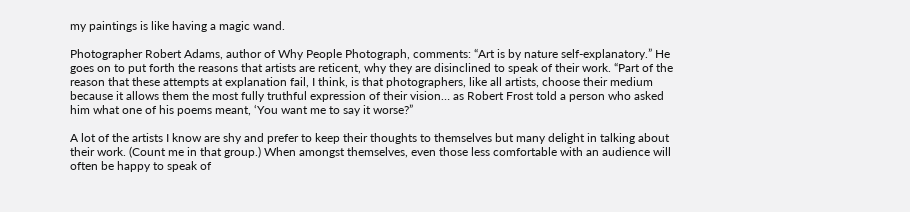my paintings is like having a magic wand.

Photographer Robert Adams, author of Why People Photograph, comments: “Art is by nature self-explanatory.” He goes on to put forth the reasons that artists are reticent, why they are disinclined to speak of their work. “Part of the reason that these attempts at explanation fail, I think, is that photographers, like all artists, choose their medium because it allows them the most fully truthful expression of their vision… as Robert Frost told a person who asked him what one of his poems meant, ‘You want me to say it worse?”

A lot of the artists I know are shy and prefer to keep their thoughts to themselves but many delight in talking about their work. (Count me in that group.) When amongst themselves, even those less comfortable with an audience will often be happy to speak of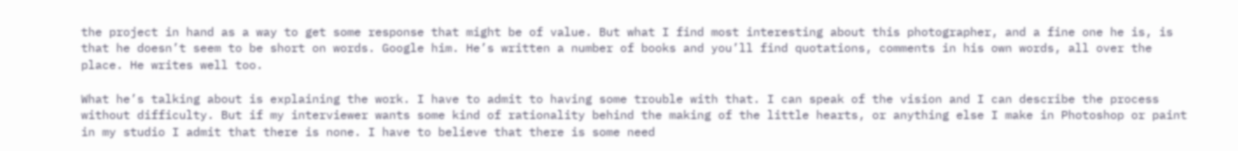the project in hand as a way to get some response that might be of value. But what I find most interesting about this photographer, and a fine one he is, is that he doesn’t seem to be short on words. Google him. He’s written a number of books and you’ll find quotations, comments in his own words, all over the place. He writes well too.

What he’s talking about is explaining the work. I have to admit to having some trouble with that. I can speak of the vision and I can describe the process without difficulty. But if my interviewer wants some kind of rationality behind the making of the little hearts, or anything else I make in Photoshop or paint in my studio I admit that there is none. I have to believe that there is some need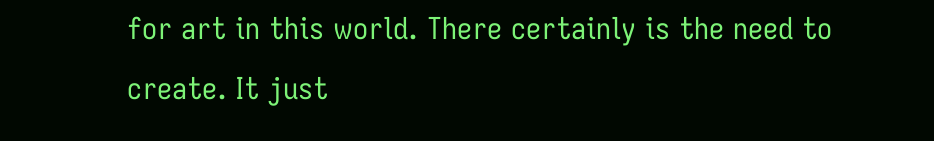for art in this world. There certainly is the need to create. It just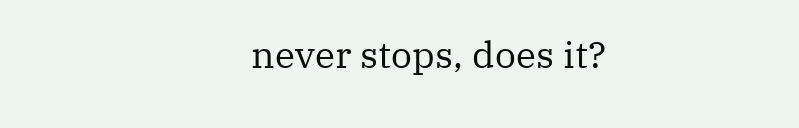never stops, does it?